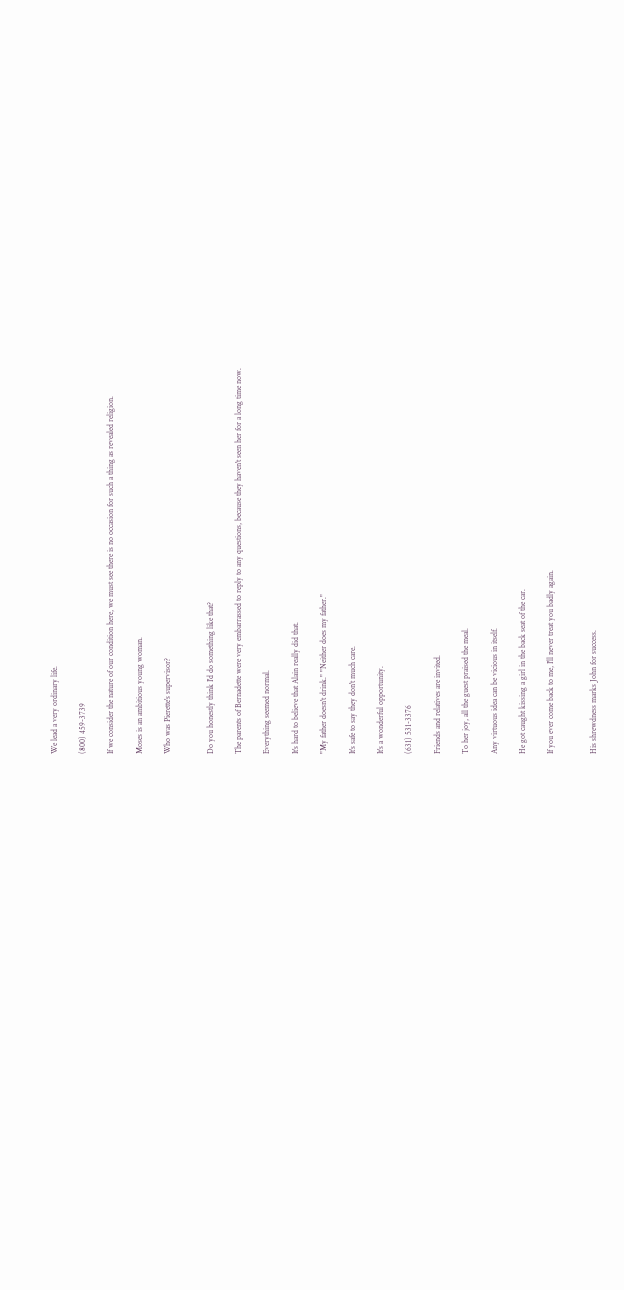We lead a very ordinary life.

(800) 459-3739

If we consider the nature of our condition here, we must see there is no occasion for such a thing as revealed religion.

Moses is an ambitious young woman.

Who was Pierette's supervisor?


Do you honestly think I'd do something like that?

The parents of Bernadette were very embarrassed to reply to any questions, because they haven't seen her for a long time now.

Everything seemed normal.

It's hard to believe that Alain really did that.

"My father doesn't drink." "Neither does my father."

It's safe to say they don't much care.

It's a wonderful opportunity.

(631) 531-3376

Friends and relatives are invited.

To her joy, all the guest praised the meal.

Any virtuous idea can be vicious in itself.

He got caught kissing a girl in the back seat of the car.

If you ever come back to me, I'll never treat you badly again.


His shrewdness marks John for success.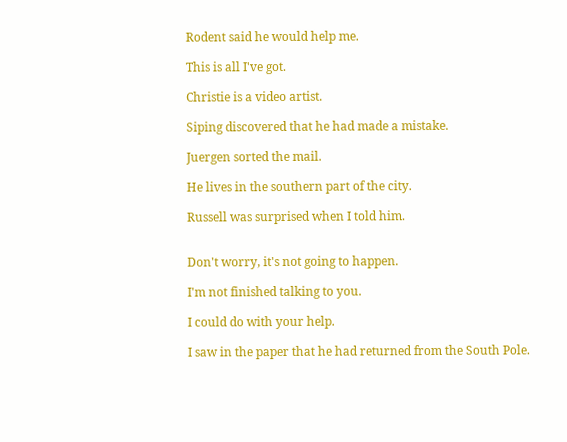Rodent said he would help me.

This is all I've got.

Christie is a video artist.

Siping discovered that he had made a mistake.

Juergen sorted the mail.

He lives in the southern part of the city.

Russell was surprised when I told him.


Don't worry, it's not going to happen.

I'm not finished talking to you.

I could do with your help.

I saw in the paper that he had returned from the South Pole.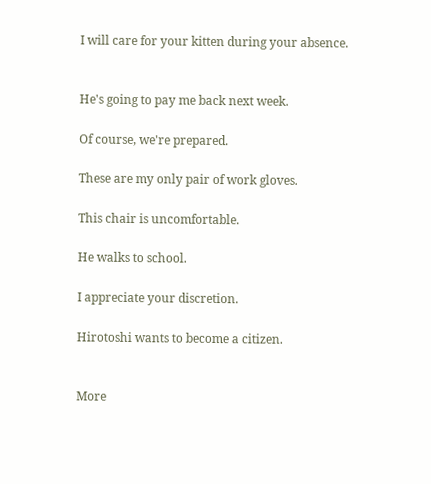I will care for your kitten during your absence.


He's going to pay me back next week.

Of course, we're prepared.

These are my only pair of work gloves.

This chair is uncomfortable.

He walks to school.

I appreciate your discretion.

Hirotoshi wants to become a citizen.


More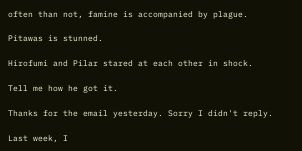often than not, famine is accompanied by plague.

Pitawas is stunned.

Hirofumi and Pilar stared at each other in shock.

Tell me how he got it.

Thanks for the email yesterday. Sorry I didn't reply.

Last week, I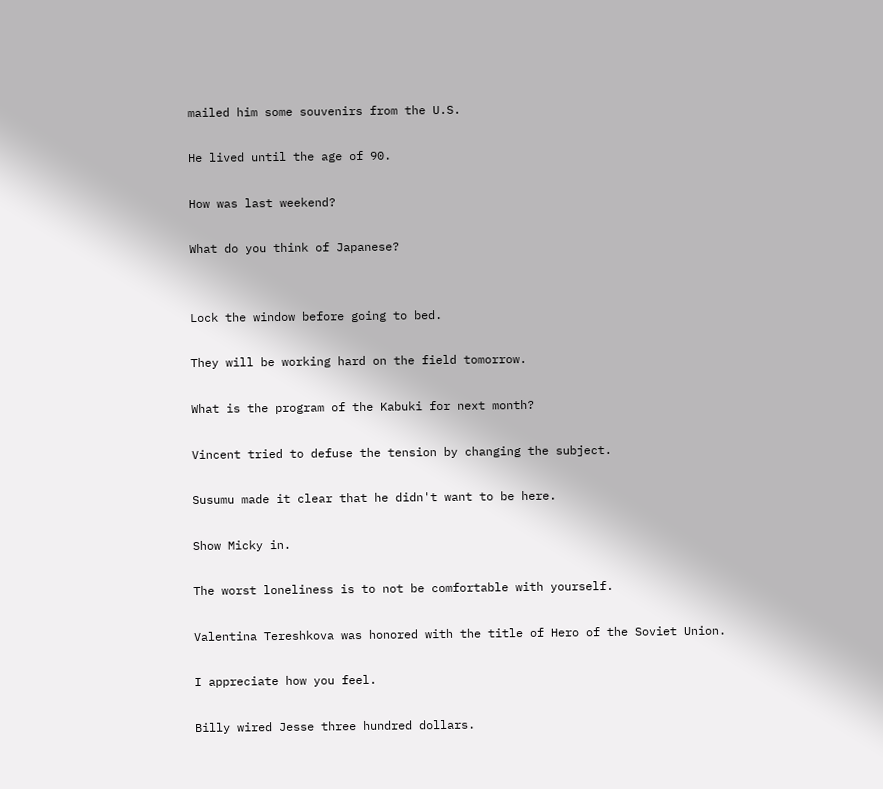mailed him some souvenirs from the U.S.

He lived until the age of 90.

How was last weekend?

What do you think of Japanese?


Lock the window before going to bed.

They will be working hard on the field tomorrow.

What is the program of the Kabuki for next month?

Vincent tried to defuse the tension by changing the subject.

Susumu made it clear that he didn't want to be here.

Show Micky in.

The worst loneliness is to not be comfortable with yourself.

Valentina Tereshkova was honored with the title of Hero of the Soviet Union.

I appreciate how you feel.

Billy wired Jesse three hundred dollars.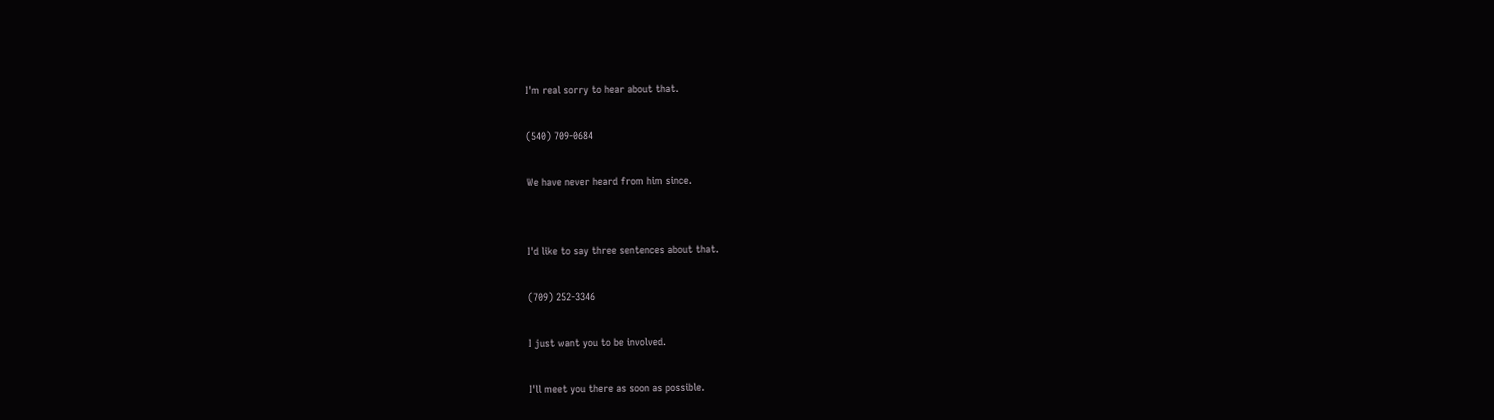I'm real sorry to hear about that.

(540) 709-0684

We have never heard from him since.


I'd like to say three sentences about that.

(709) 252-3346

I just want you to be involved.

I'll meet you there as soon as possible.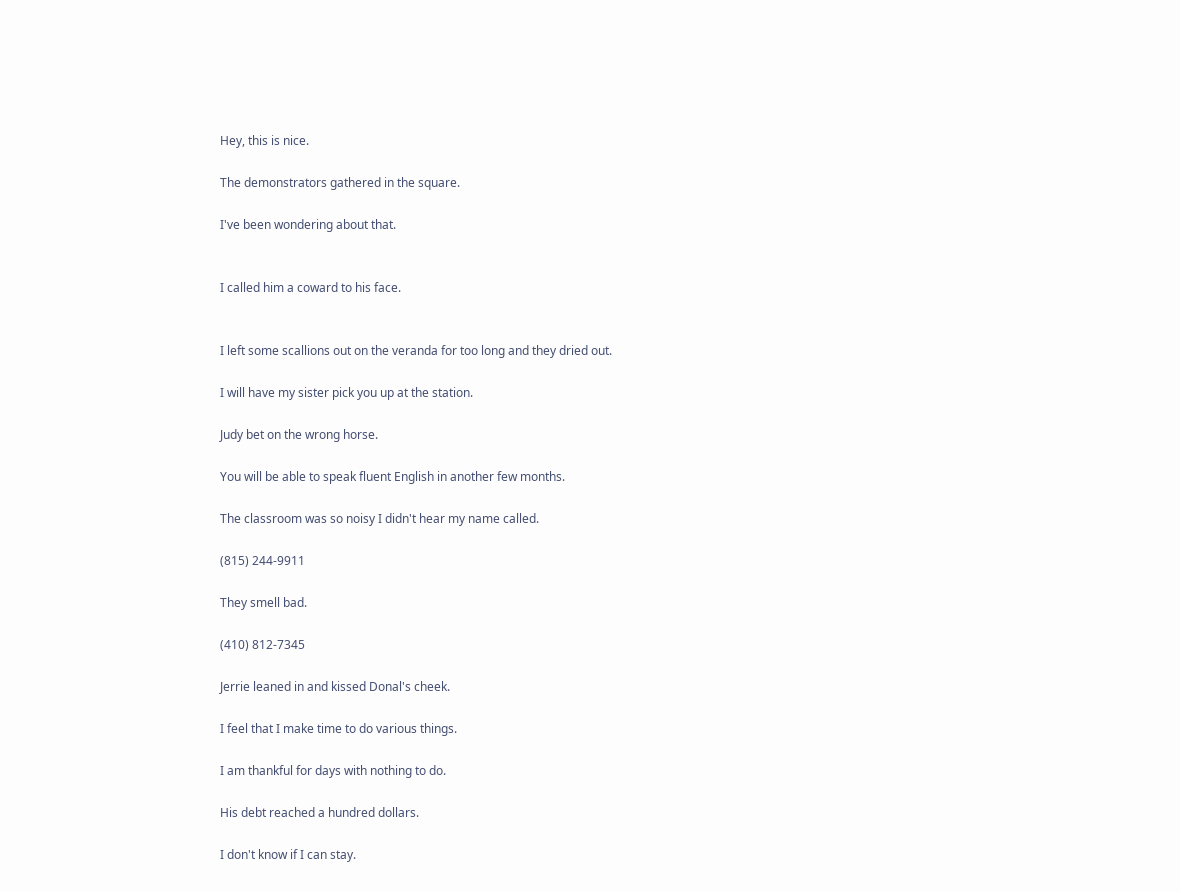Hey, this is nice.

The demonstrators gathered in the square.

I've been wondering about that.


I called him a coward to his face.


I left some scallions out on the veranda for too long and they dried out.

I will have my sister pick you up at the station.

Judy bet on the wrong horse.

You will be able to speak fluent English in another few months.

The classroom was so noisy I didn't hear my name called.

(815) 244-9911

They smell bad.

(410) 812-7345

Jerrie leaned in and kissed Donal's cheek.

I feel that I make time to do various things.

I am thankful for days with nothing to do.

His debt reached a hundred dollars.

I don't know if I can stay.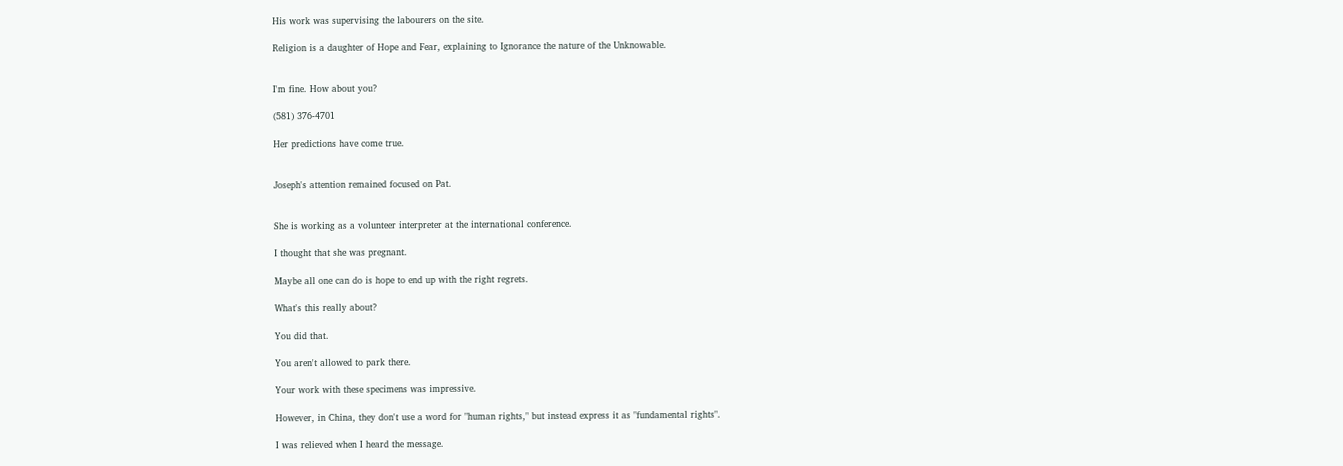His work was supervising the labourers on the site.

Religion is a daughter of Hope and Fear, explaining to Ignorance the nature of the Unknowable.


I'm fine. How about you?

(581) 376-4701

Her predictions have come true.


Joseph's attention remained focused on Pat.


She is working as a volunteer interpreter at the international conference.

I thought that she was pregnant.

Maybe all one can do is hope to end up with the right regrets.

What's this really about?

You did that.

You aren't allowed to park there.

Your work with these specimens was impressive.

However, in China, they don't use a word for "human rights," but instead express it as "fundamental rights".

I was relieved when I heard the message.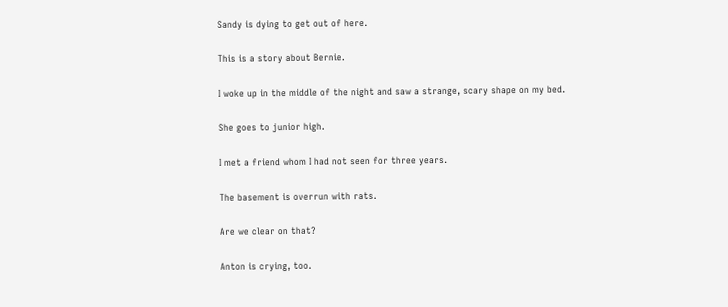Sandy is dying to get out of here.

This is a story about Bernie.

I woke up in the middle of the night and saw a strange, scary shape on my bed.

She goes to junior high.

I met a friend whom I had not seen for three years.

The basement is overrun with rats.

Are we clear on that?

Anton is crying, too.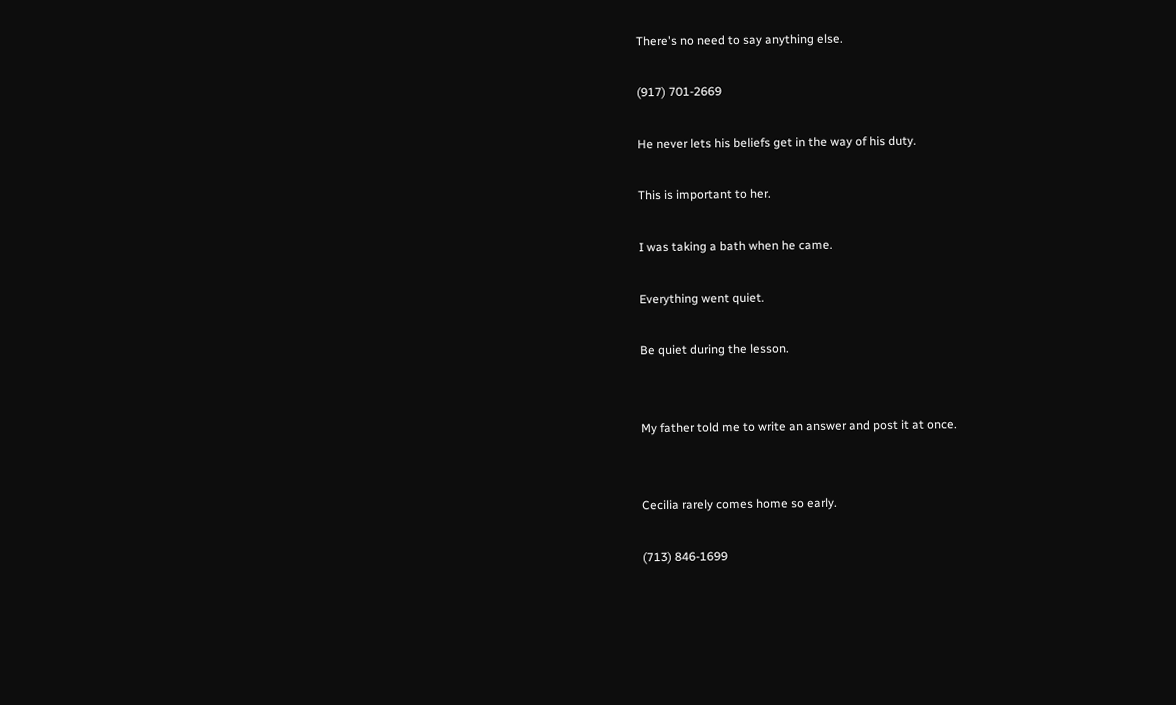There's no need to say anything else.

(917) 701-2669

He never lets his beliefs get in the way of his duty.

This is important to her.

I was taking a bath when he came.

Everything went quiet.

Be quiet during the lesson.


My father told me to write an answer and post it at once.


Cecilia rarely comes home so early.

(713) 846-1699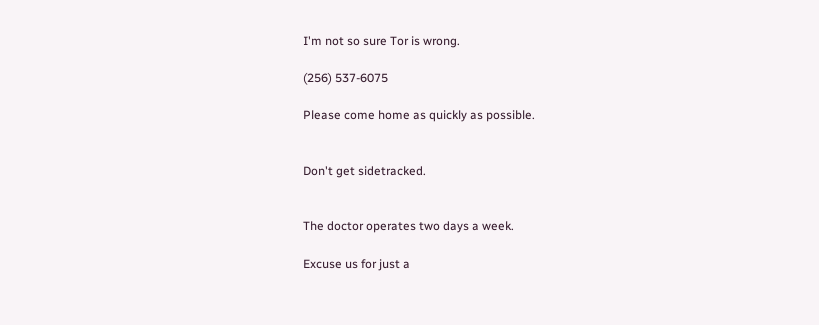I'm not so sure Tor is wrong.

(256) 537-6075

Please come home as quickly as possible.


Don't get sidetracked.


The doctor operates two days a week.

Excuse us for just a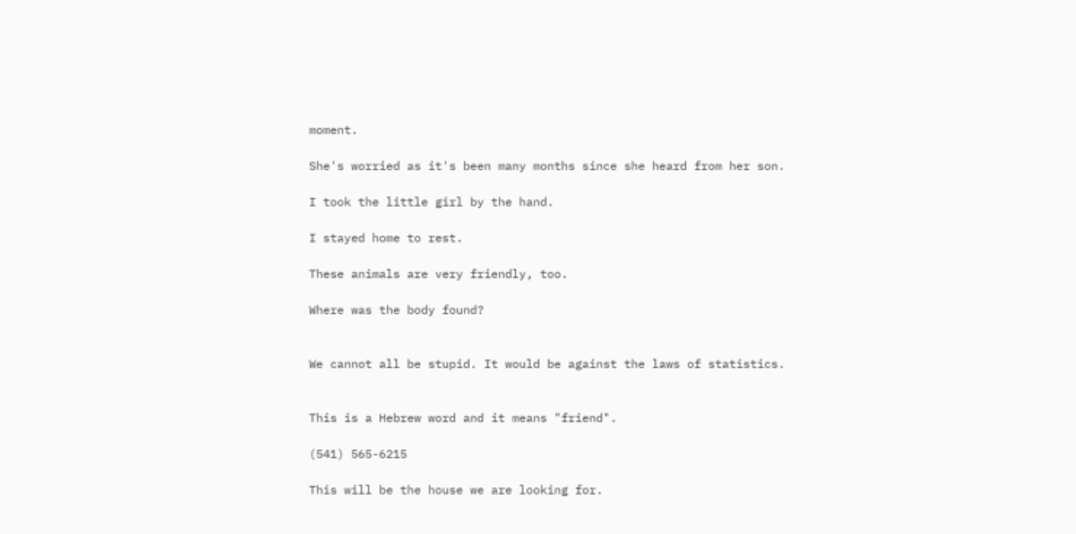moment.

She's worried as it's been many months since she heard from her son.

I took the little girl by the hand.

I stayed home to rest.

These animals are very friendly, too.

Where was the body found?


We cannot all be stupid. It would be against the laws of statistics.


This is a Hebrew word and it means "friend".

(541) 565-6215

This will be the house we are looking for.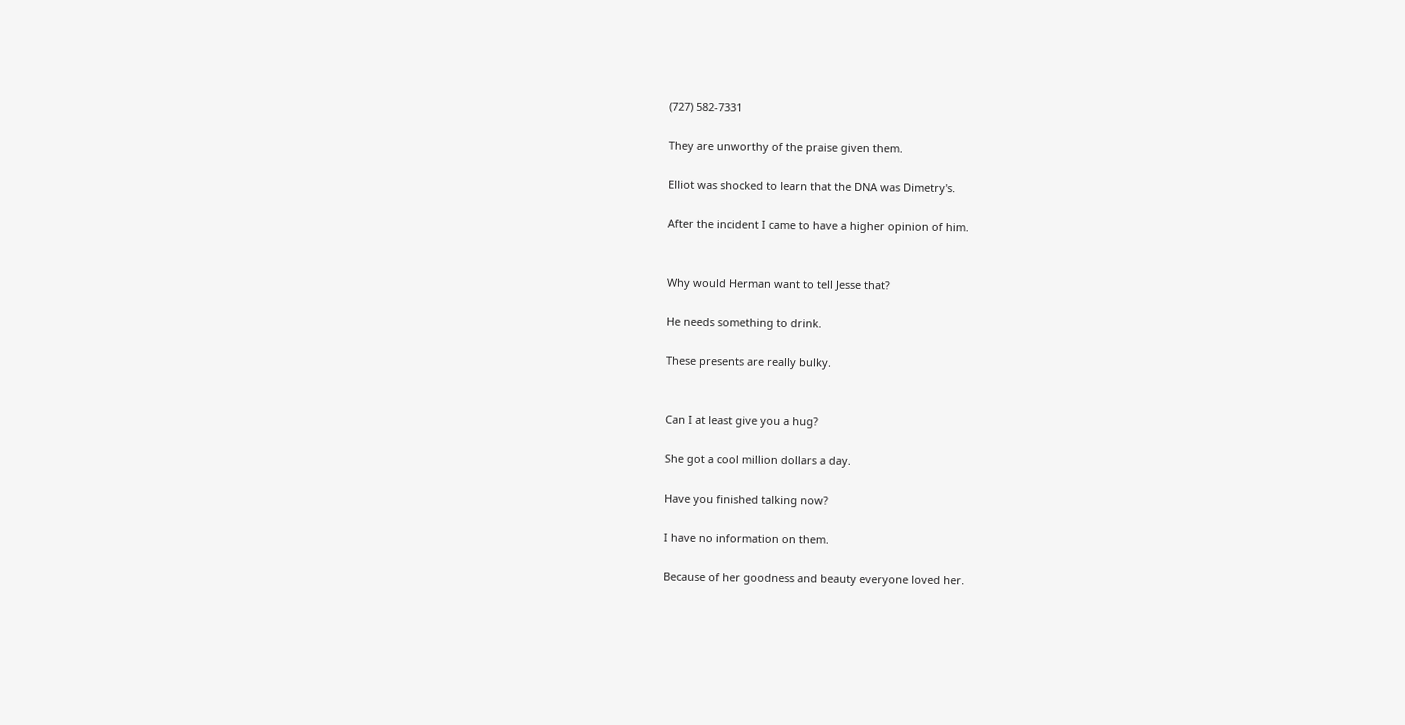(727) 582-7331

They are unworthy of the praise given them.

Elliot was shocked to learn that the DNA was Dimetry's.

After the incident I came to have a higher opinion of him.


Why would Herman want to tell Jesse that?

He needs something to drink.

These presents are really bulky.


Can I at least give you a hug?

She got a cool million dollars a day.

Have you finished talking now?

I have no information on them.

Because of her goodness and beauty everyone loved her.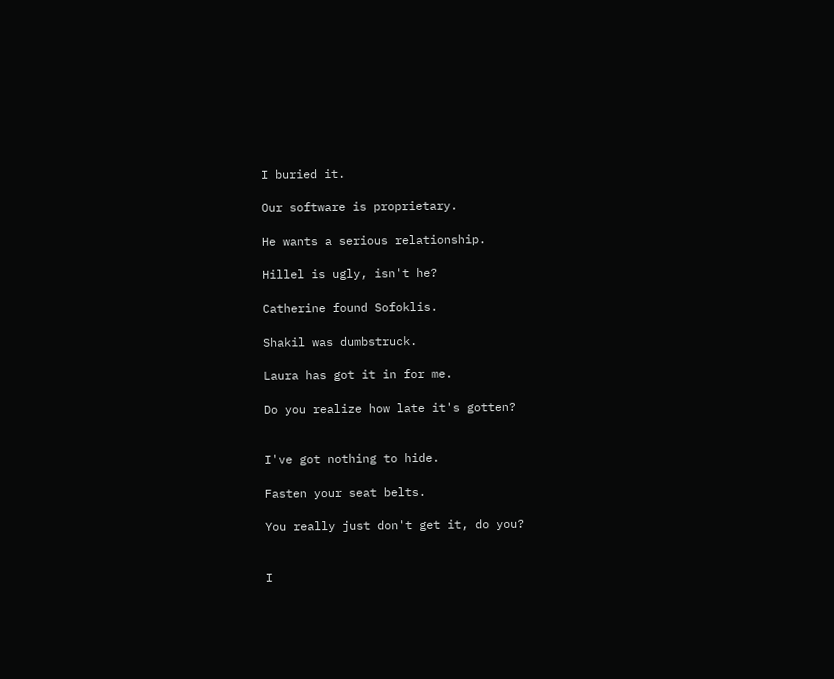I buried it.

Our software is proprietary.

He wants a serious relationship.

Hillel is ugly, isn't he?

Catherine found Sofoklis.

Shakil was dumbstruck.

Laura has got it in for me.

Do you realize how late it's gotten?


I've got nothing to hide.

Fasten your seat belts.

You really just don't get it, do you?


I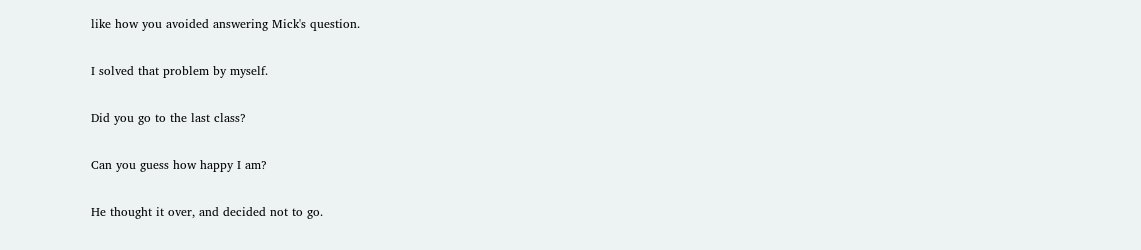like how you avoided answering Mick's question.

I solved that problem by myself.

Did you go to the last class?

Can you guess how happy I am?

He thought it over, and decided not to go.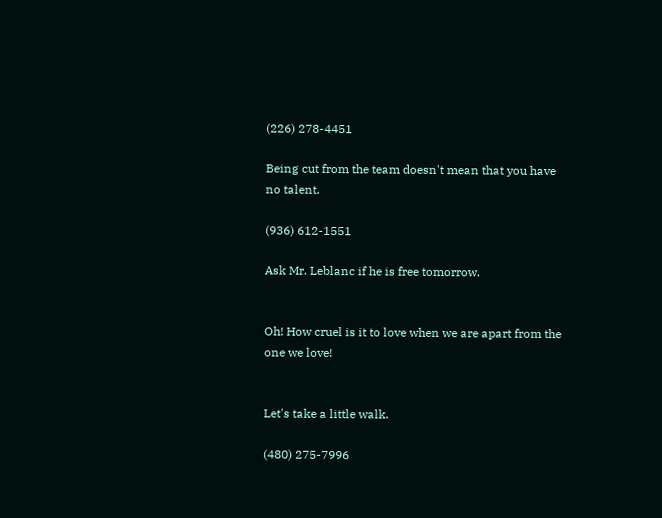(226) 278-4451

Being cut from the team doesn't mean that you have no talent.

(936) 612-1551

Ask Mr. Leblanc if he is free tomorrow.


Oh! How cruel is it to love when we are apart from the one we love!


Let's take a little walk.

(480) 275-7996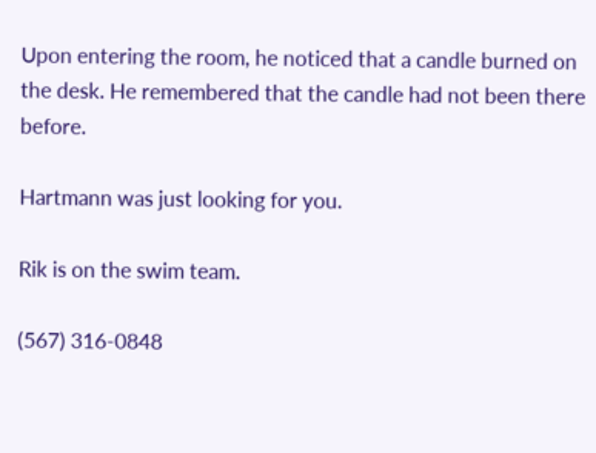Upon entering the room, he noticed that a candle burned on the desk. He remembered that the candle had not been there before.

Hartmann was just looking for you.

Rik is on the swim team.

(567) 316-0848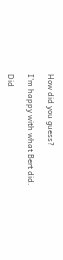How did you guess?

I'm happy with what Bert did.

Did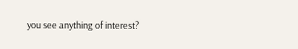you see anything of interest?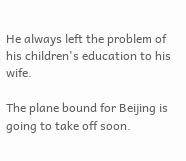He always left the problem of his children's education to his wife.

The plane bound for Beijing is going to take off soon.